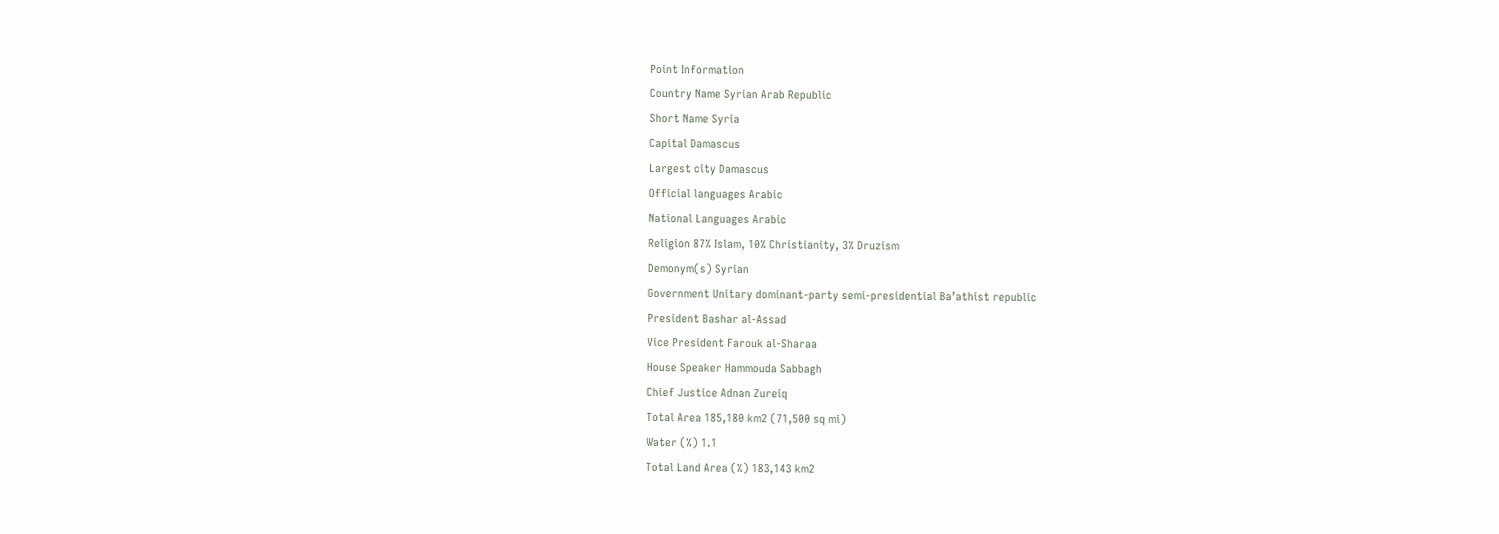Point Information
Country Name Syrian Arab Republic
Short Name Syria
Capital Damascus
Largest city Damascus
Official languages Arabic
National Languages Arabic
Religion 87% Islam, 10% Christianity, 3% Druzism
Demonym(s) Syrian
Government Unitary dominant-party semi-presidential Ba’athist republic
President Bashar al-Assad
Vice President Farouk al-Sharaa
House Speaker Hammouda Sabbagh
Chief Justice Adnan Zureiq
Total Area 185,180 km2 (71,500 sq mi)
Water (%) 1.1
Total Land Area (%) 183,143 km2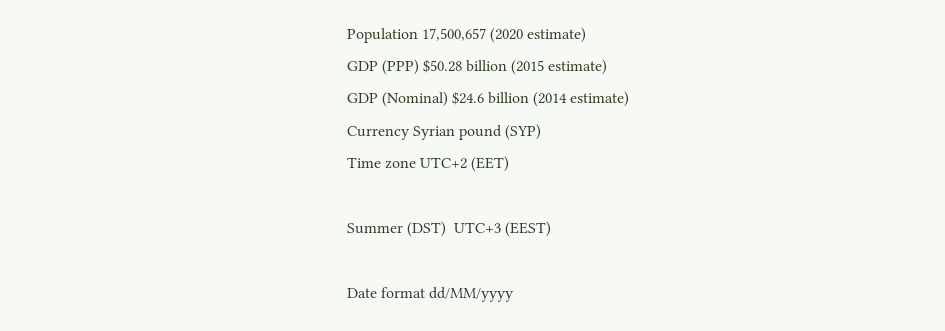Population 17,500,657 (2020 estimate)
GDP (PPP) $50.28 billion (2015 estimate)
GDP (Nominal) $24.6 billion (2014 estimate)
Currency Syrian pound (SYP)
Time zone UTC+2 (EET)

Summer (DST)  UTC+3 (EEST)

Date format dd/MM/yyyy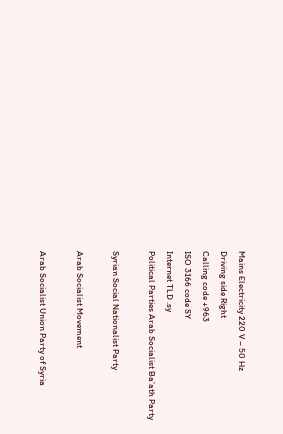Mains Electricity 220 V – 50 Hz
Driving side Right
Calling code +963
ISO 3166 code SY
Internet TLD .sy
Political Parties Arab Socialist Ba’ath Party

Syrian Social Nationalist Party

Arab Socialist Movement

Arab Socialist Union Party of Syria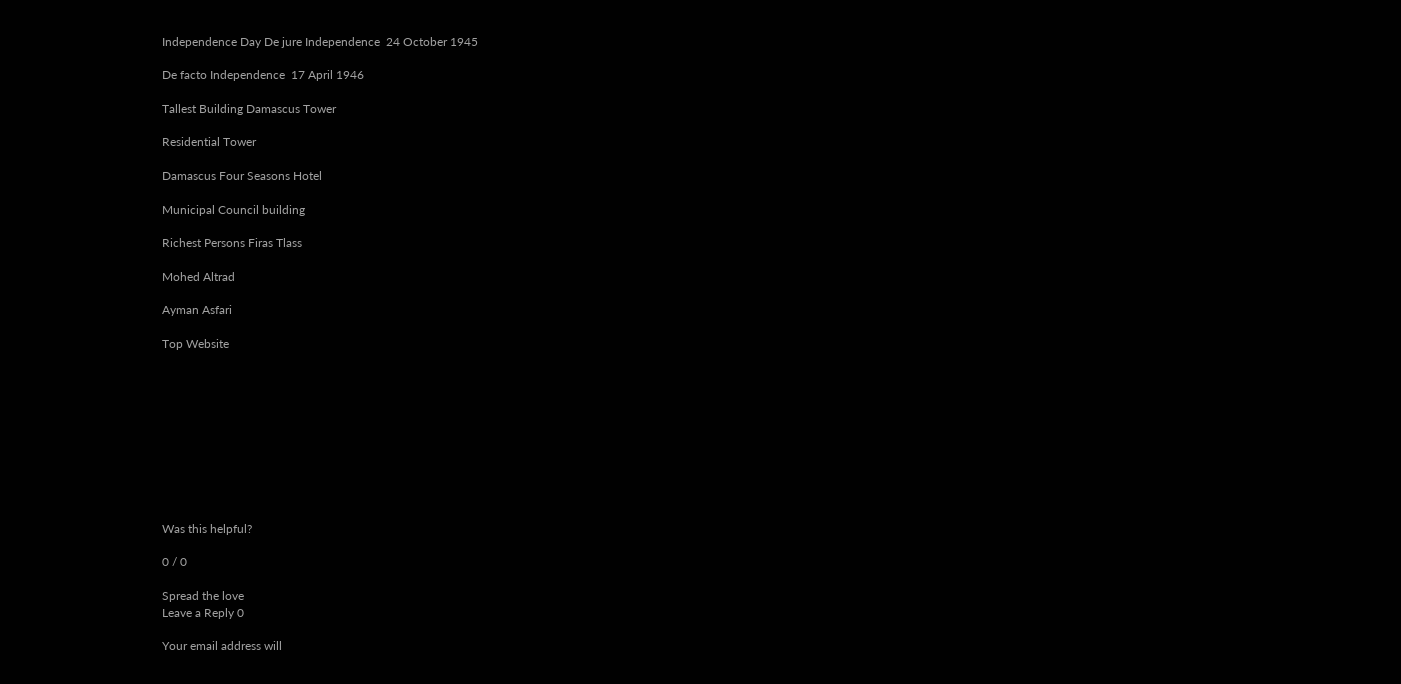Independence Day De jure Independence  24 October 1945

De facto Independence  17 April 1946

Tallest Building Damascus Tower

Residential Tower

Damascus Four Seasons Hotel

Municipal Council building

Richest Persons Firas Tlass

Mohed Altrad

Ayman Asfari

Top Website










Was this helpful?

0 / 0

Spread the love
Leave a Reply 0

Your email address will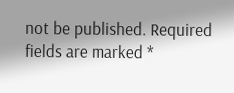not be published. Required fields are marked *